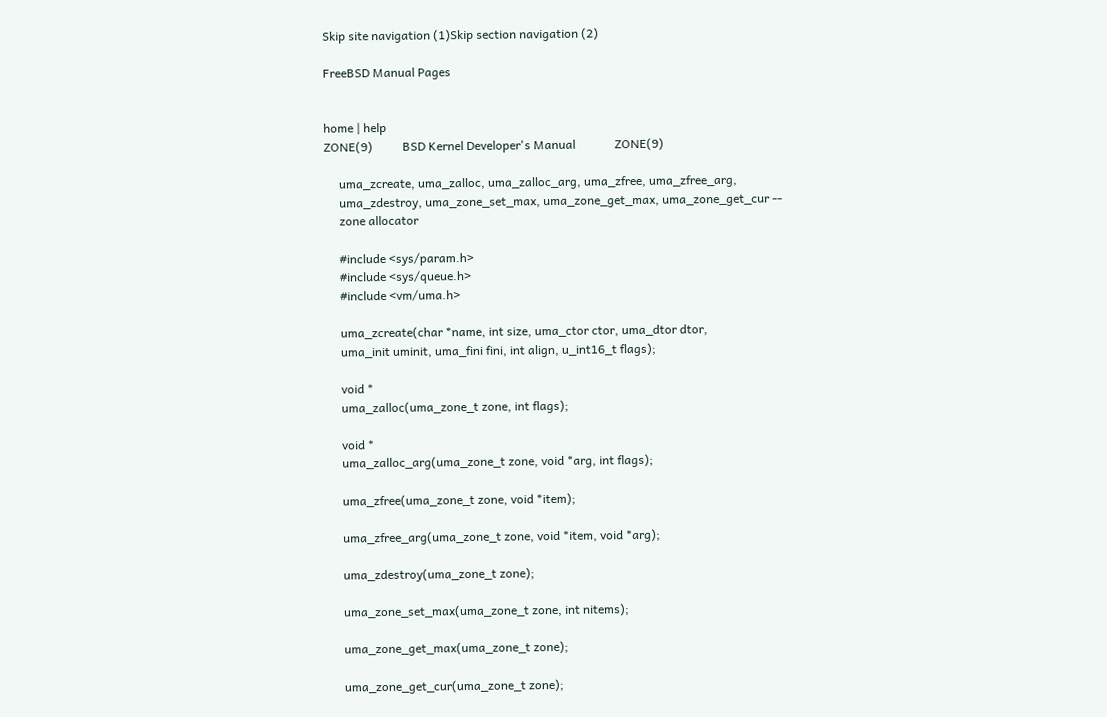Skip site navigation (1)Skip section navigation (2)

FreeBSD Manual Pages


home | help
ZONE(9)          BSD Kernel Developer's Manual             ZONE(9)

     uma_zcreate, uma_zalloc, uma_zalloc_arg, uma_zfree, uma_zfree_arg,
     uma_zdestroy, uma_zone_set_max, uma_zone_get_max, uma_zone_get_cur --
     zone allocator

     #include <sys/param.h>
     #include <sys/queue.h>
     #include <vm/uma.h>

     uma_zcreate(char *name, int size, uma_ctor ctor, uma_dtor dtor,
     uma_init uminit, uma_fini fini, int align, u_int16_t flags);

     void *
     uma_zalloc(uma_zone_t zone, int flags);

     void *
     uma_zalloc_arg(uma_zone_t zone, void *arg, int flags);

     uma_zfree(uma_zone_t zone, void *item);

     uma_zfree_arg(uma_zone_t zone, void *item, void *arg);

     uma_zdestroy(uma_zone_t zone);

     uma_zone_set_max(uma_zone_t zone, int nitems);

     uma_zone_get_max(uma_zone_t zone);

     uma_zone_get_cur(uma_zone_t zone);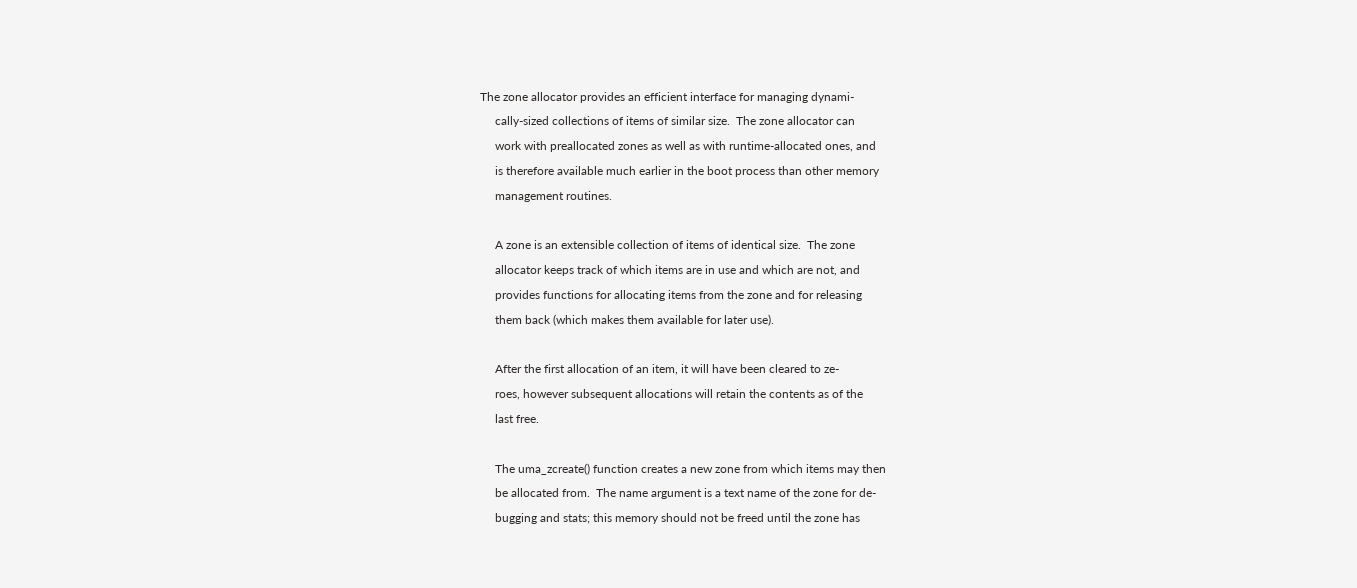The zone allocator provides an efficient interface for managing dynami-
     cally-sized collections of items of similar size.  The zone allocator can
     work with preallocated zones as well as with runtime-allocated ones, and
     is therefore available much earlier in the boot process than other memory
     management routines.

     A zone is an extensible collection of items of identical size.  The zone
     allocator keeps track of which items are in use and which are not, and
     provides functions for allocating items from the zone and for releasing
     them back (which makes them available for later use).

     After the first allocation of an item, it will have been cleared to ze-
     roes, however subsequent allocations will retain the contents as of the
     last free.

     The uma_zcreate() function creates a new zone from which items may then
     be allocated from.  The name argument is a text name of the zone for de-
     bugging and stats; this memory should not be freed until the zone has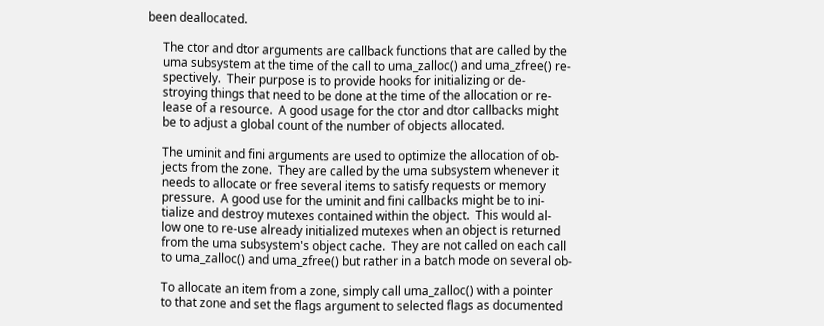been deallocated.

     The ctor and dtor arguments are callback functions that are called by the
     uma subsystem at the time of the call to uma_zalloc() and uma_zfree() re-
     spectively.  Their purpose is to provide hooks for initializing or de-
     stroying things that need to be done at the time of the allocation or re-
     lease of a resource.  A good usage for the ctor and dtor callbacks might
     be to adjust a global count of the number of objects allocated.

     The uminit and fini arguments are used to optimize the allocation of ob-
     jects from the zone.  They are called by the uma subsystem whenever it
     needs to allocate or free several items to satisfy requests or memory
     pressure.  A good use for the uminit and fini callbacks might be to ini-
     tialize and destroy mutexes contained within the object.  This would al-
     low one to re-use already initialized mutexes when an object is returned
     from the uma subsystem's object cache.  They are not called on each call
     to uma_zalloc() and uma_zfree() but rather in a batch mode on several ob-

     To allocate an item from a zone, simply call uma_zalloc() with a pointer
     to that zone and set the flags argument to selected flags as documented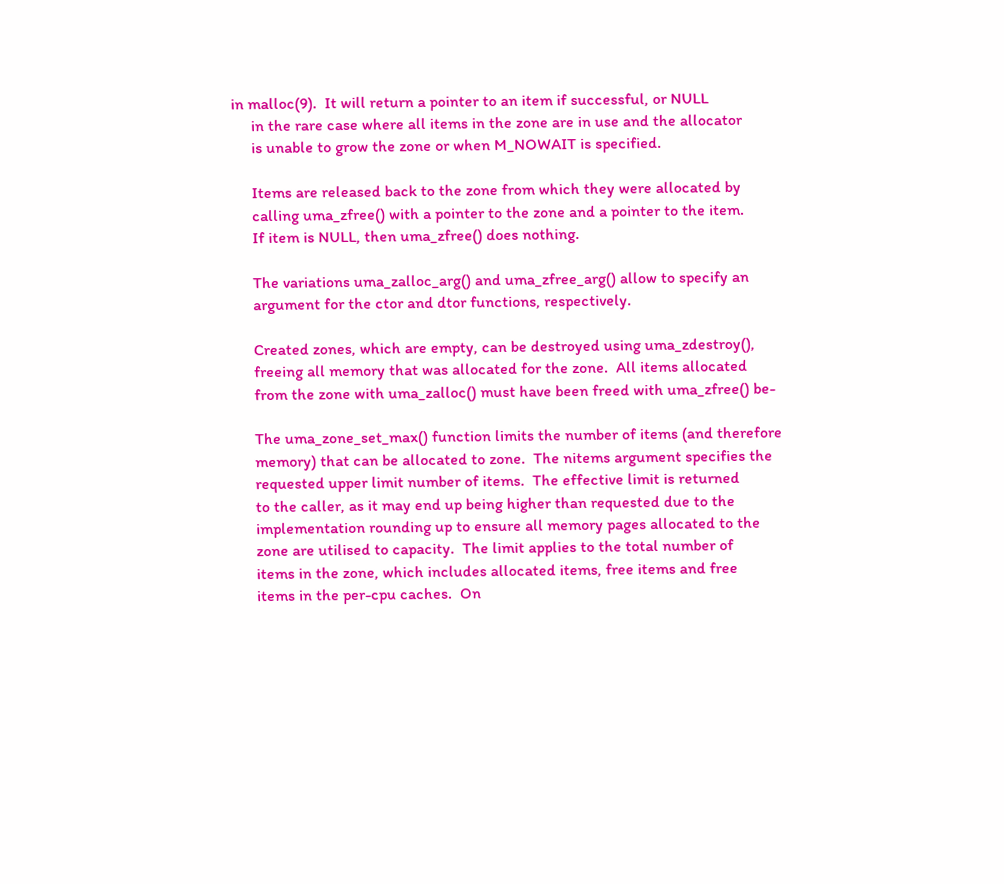in malloc(9).  It will return a pointer to an item if successful, or NULL
     in the rare case where all items in the zone are in use and the allocator
     is unable to grow the zone or when M_NOWAIT is specified.

     Items are released back to the zone from which they were allocated by
     calling uma_zfree() with a pointer to the zone and a pointer to the item.
     If item is NULL, then uma_zfree() does nothing.

     The variations uma_zalloc_arg() and uma_zfree_arg() allow to specify an
     argument for the ctor and dtor functions, respectively.

     Created zones, which are empty, can be destroyed using uma_zdestroy(),
     freeing all memory that was allocated for the zone.  All items allocated
     from the zone with uma_zalloc() must have been freed with uma_zfree() be-

     The uma_zone_set_max() function limits the number of items (and therefore
     memory) that can be allocated to zone.  The nitems argument specifies the
     requested upper limit number of items.  The effective limit is returned
     to the caller, as it may end up being higher than requested due to the
     implementation rounding up to ensure all memory pages allocated to the
     zone are utilised to capacity.  The limit applies to the total number of
     items in the zone, which includes allocated items, free items and free
     items in the per-cpu caches.  On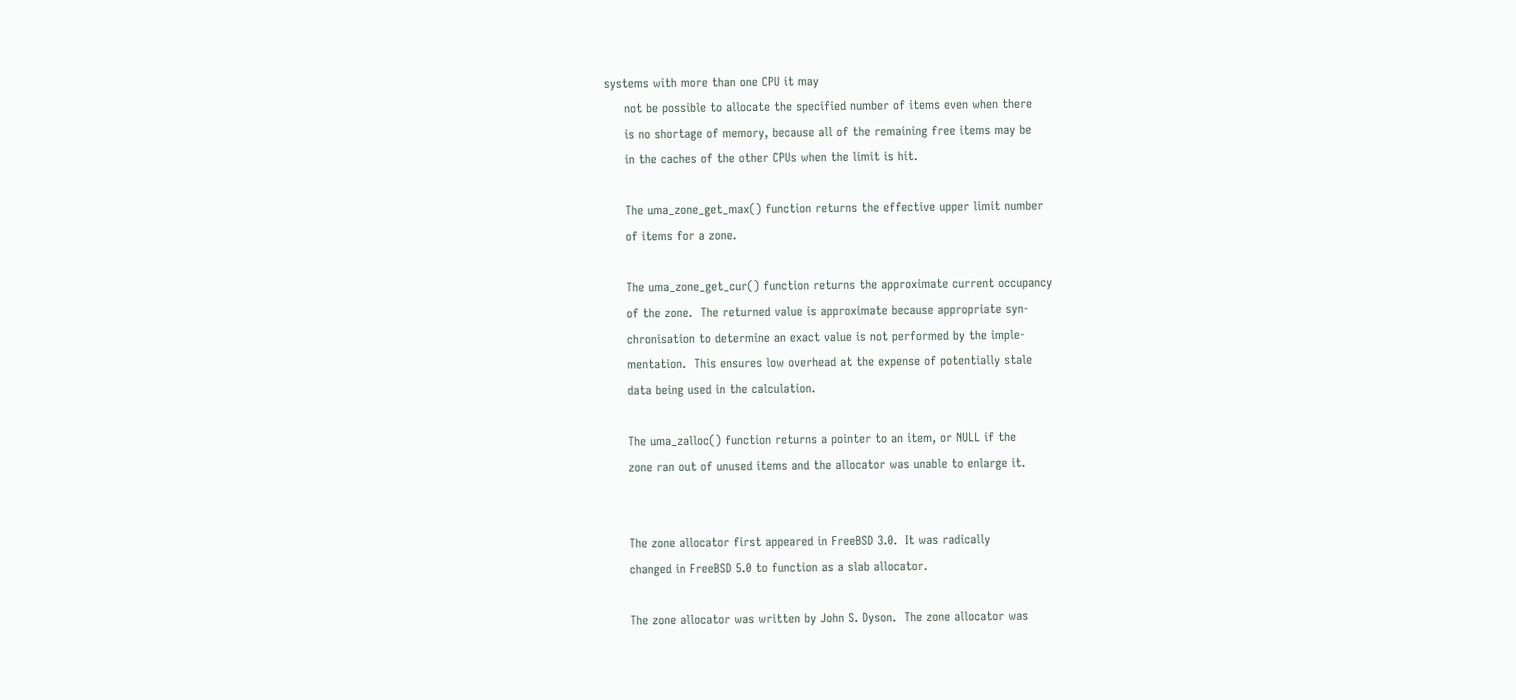systems with more than one CPU it may
     not be possible to allocate the specified number of items even when there
     is no shortage of memory, because all of the remaining free items may be
     in the caches of the other CPUs when the limit is hit.

     The uma_zone_get_max() function returns the effective upper limit number
     of items for a zone.

     The uma_zone_get_cur() function returns the approximate current occupancy
     of the zone.  The returned value is approximate because appropriate syn-
     chronisation to determine an exact value is not performed by the imple-
     mentation.  This ensures low overhead at the expense of potentially stale
     data being used in the calculation.

     The uma_zalloc() function returns a pointer to an item, or NULL if the
     zone ran out of unused items and the allocator was unable to enlarge it.


     The zone allocator first appeared in FreeBSD 3.0.  It was radically
     changed in FreeBSD 5.0 to function as a slab allocator.

     The zone allocator was written by John S. Dyson.  The zone allocator was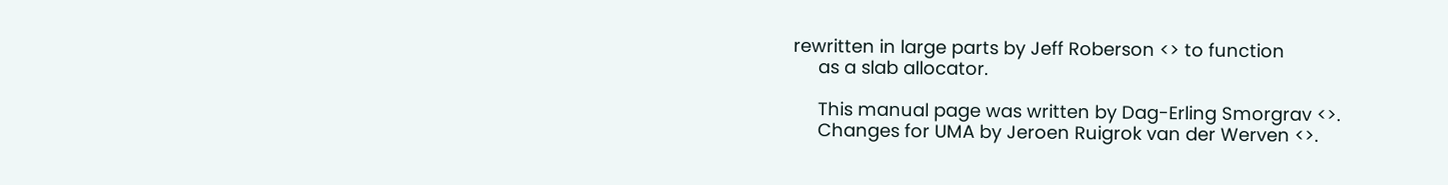rewritten in large parts by Jeff Roberson <> to function
     as a slab allocator.

     This manual page was written by Dag-Erling Smorgrav <>.
     Changes for UMA by Jeroen Ruigrok van der Werven <>.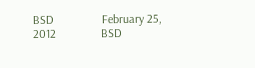BSD                February 25, 2012               BSD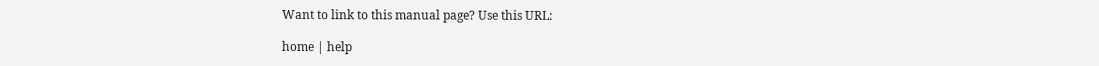Want to link to this manual page? Use this URL:

home | help